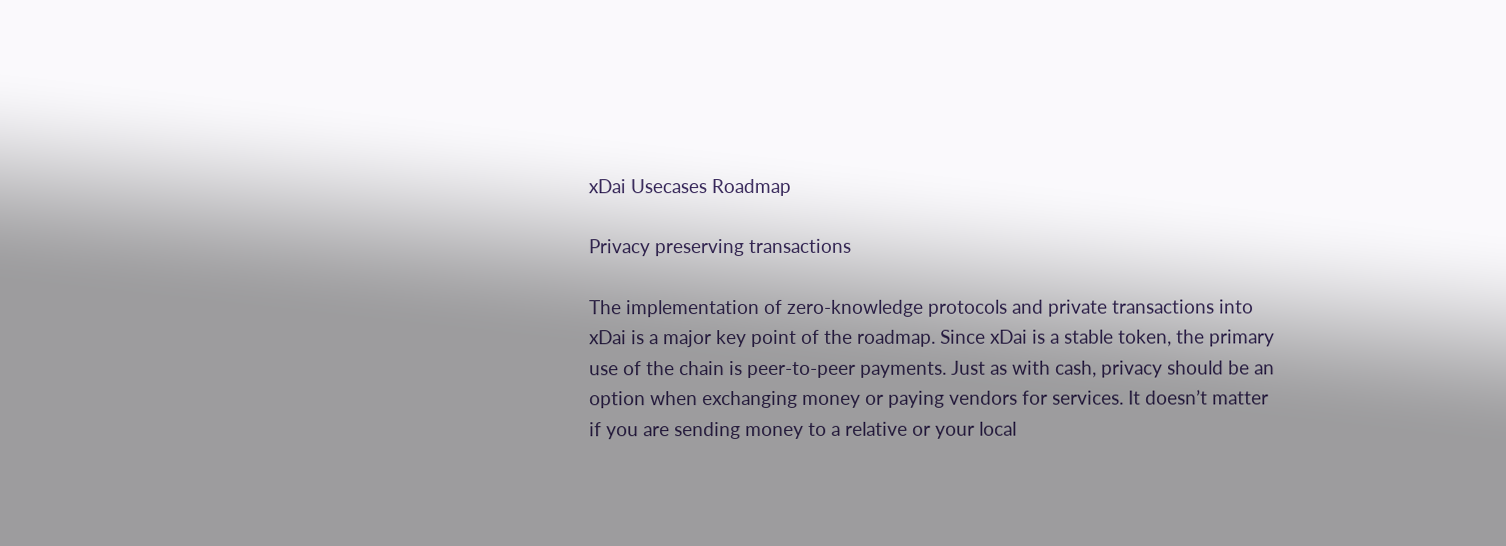xDai Usecases Roadmap

Privacy preserving transactions

The implementation of zero-knowledge protocols and private transactions into xDai is a major key point of the roadmap. Since xDai is a stable token, the primary use of the chain is peer-to-peer payments. Just as with cash, privacy should be an option when exchanging money or paying vendors for services. It doesn’t matter if you are sending money to a relative or your local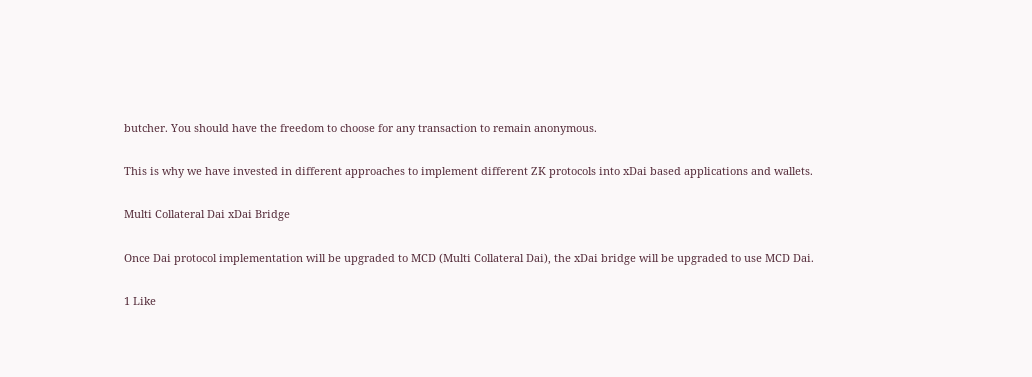butcher. You should have the freedom to choose for any transaction to remain anonymous.

This is why we have invested in different approaches to implement different ZK protocols into xDai based applications and wallets.

Multi Collateral Dai xDai Bridge

Once Dai protocol implementation will be upgraded to MCD (Multi Collateral Dai), the xDai bridge will be upgraded to use MCD Dai.

1 Like